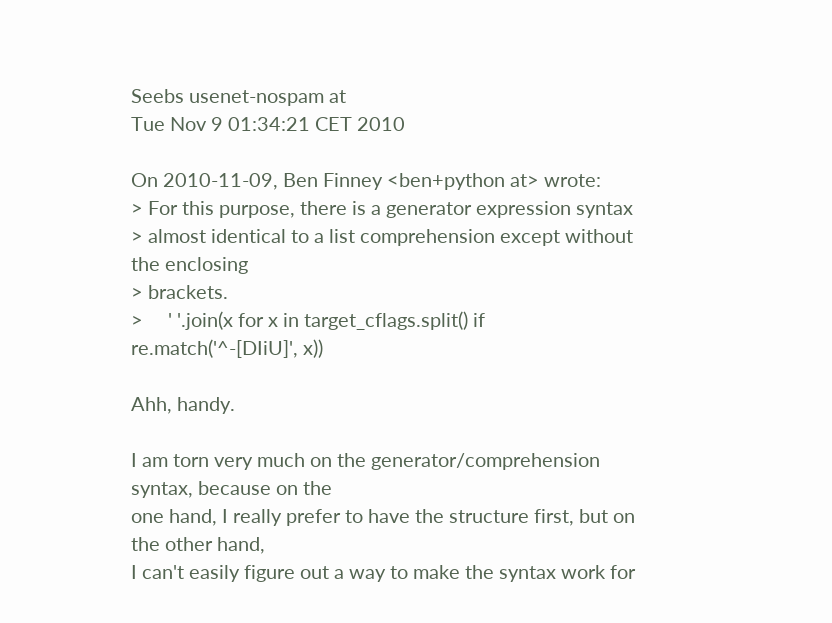Seebs usenet-nospam at
Tue Nov 9 01:34:21 CET 2010

On 2010-11-09, Ben Finney <ben+python at> wrote:
> For this purpose, there is a generator expression syntax
> almost identical to a list comprehension except without the enclosing
> brackets.
>     ' '.join(x for x in target_cflags.split() if re.match('^-[DIiU]', x))

Ahh, handy.

I am torn very much on the generator/comprehension syntax, because on the
one hand, I really prefer to have the structure first, but on the other hand,
I can't easily figure out a way to make the syntax work for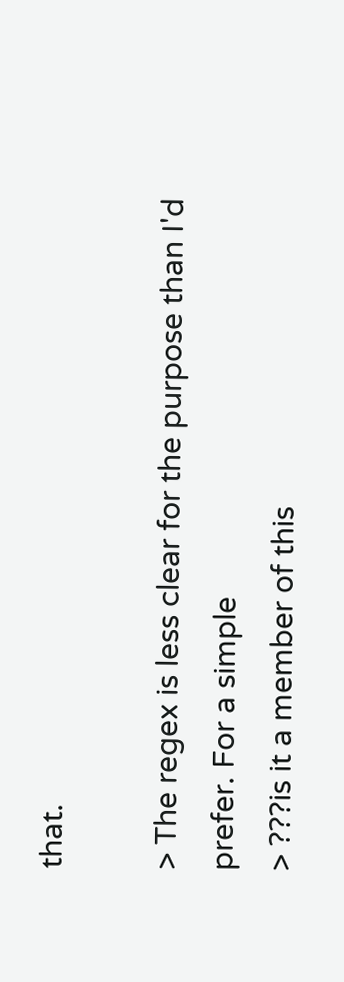that.

> The regex is less clear for the purpose than I'd prefer. For a simple
> ???is it a member of this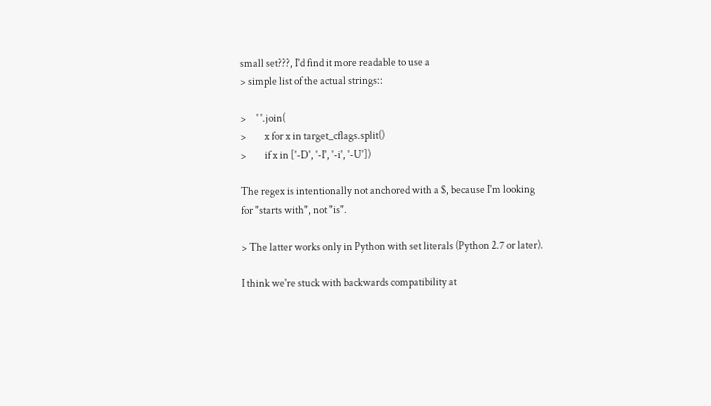small set???, I'd find it more readable to use a
> simple list of the actual strings::

>     ' '.join(
>         x for x in target_cflags.split()
>         if x in ['-D', '-I', '-i', '-U'])

The regex is intentionally not anchored with a $, because I'm looking
for "starts with", not "is".

> The latter works only in Python with set literals (Python 2.7 or later).

I think we're stuck with backwards compatibility at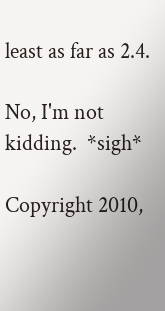least as far as 2.4.

No, I'm not kidding.  *sigh*

Copyright 2010,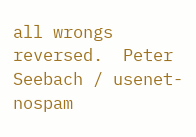all wrongs reversed.  Peter Seebach / usenet-nospam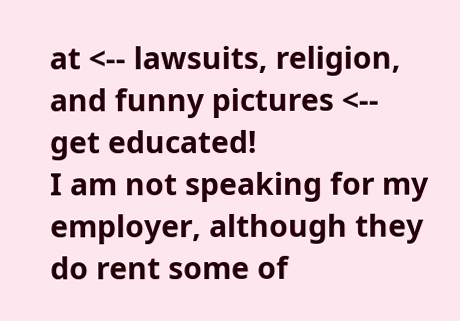at <-- lawsuits, religion, and funny pictures <-- get educated!
I am not speaking for my employer, although they do rent some of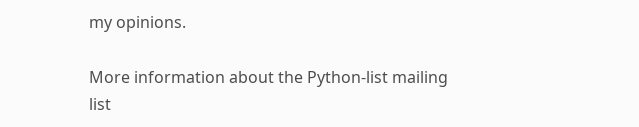my opinions.

More information about the Python-list mailing list